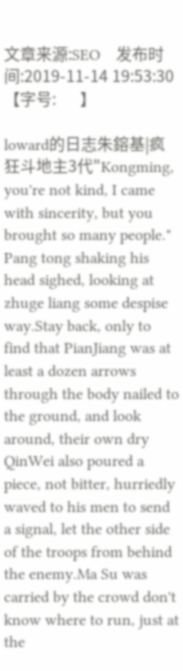文章来源:SEO    发布时间:2019-11-14 19:53:30  【字号:      】

loward的日志朱鎔基|疯狂斗地主3代"Kongming, you're not kind, I came with sincerity, but you brought so many people." Pang tong shaking his head sighed, looking at zhuge liang some despise way.Stay back, only to find that PianJiang was at least a dozen arrows through the body nailed to the ground, and look around, their own dry QinWei also poured a piece, not bitter, hurriedly waved to his men to send a signal, let the other side of the troops from behind the enemy.Ma Su was carried by the crowd don't know where to run, just at the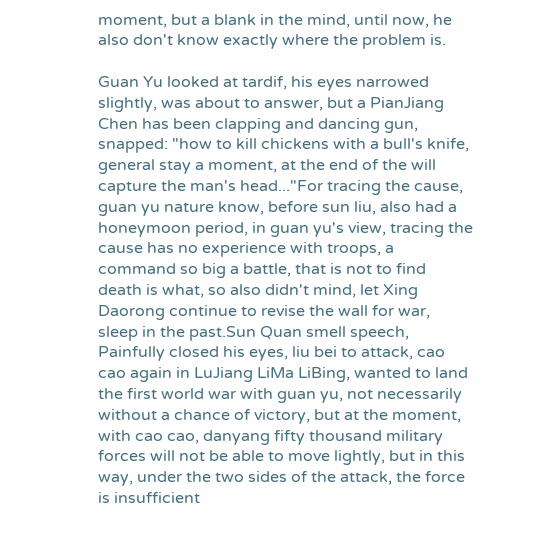moment, but a blank in the mind, until now, he also don't know exactly where the problem is.

Guan Yu looked at tardif, his eyes narrowed slightly, was about to answer, but a PianJiang Chen has been clapping and dancing gun, snapped: "how to kill chickens with a bull's knife, general stay a moment, at the end of the will capture the man's head..."For tracing the cause, guan yu nature know, before sun liu, also had a honeymoon period, in guan yu's view, tracing the cause has no experience with troops, a command so big a battle, that is not to find death is what, so also didn't mind, let Xing Daorong continue to revise the wall for war, sleep in the past.Sun Quan smell speech, Painfully closed his eyes, liu bei to attack, cao cao again in LuJiang LiMa LiBing, wanted to land the first world war with guan yu, not necessarily without a chance of victory, but at the moment, with cao cao, danyang fifty thousand military forces will not be able to move lightly, but in this way, under the two sides of the attack, the force is insufficient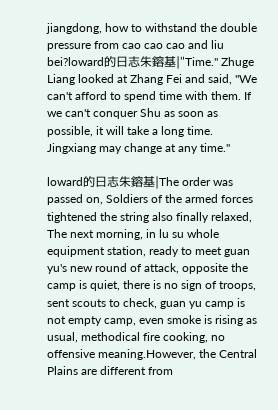jiangdong, how to withstand the double pressure from cao cao cao and liu bei?loward的日志朱鎔基|"Time." Zhuge Liang looked at Zhang Fei and said, "We can't afford to spend time with them. If we can't conquer Shu as soon as possible, it will take a long time. Jingxiang may change at any time."

loward的日志朱鎔基|The order was passed on, Soldiers of the armed forces tightened the string also finally relaxed, The next morning, in lu su whole equipment station, ready to meet guan yu's new round of attack, opposite the camp is quiet, there is no sign of troops, sent scouts to check, guan yu camp is not empty camp, even smoke is rising as usual, methodical fire cooking, no offensive meaning.However, the Central Plains are different from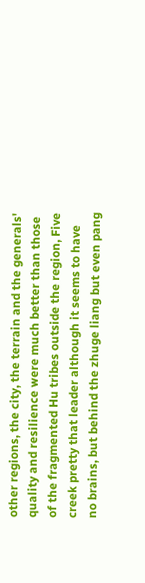other regions, the city, the terrain and the generals' quality and resilience were much better than those of the fragmented Hu tribes outside the region, Five creek pretty that leader although it seems to have no brains, but behind the zhuge liang but even pang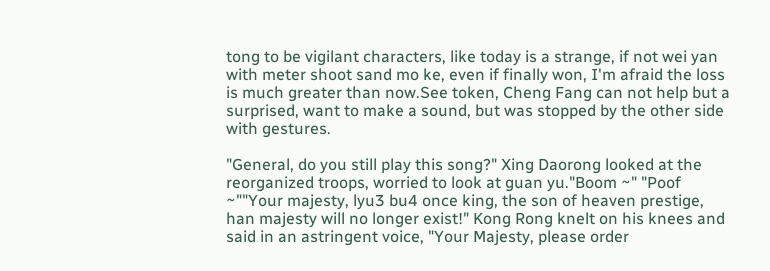tong to be vigilant characters, like today is a strange, if not wei yan with meter shoot sand mo ke, even if finally won, I'm afraid the loss is much greater than now.See token, Cheng Fang can not help but a surprised, want to make a sound, but was stopped by the other side with gestures.

"General, do you still play this song?" Xing Daorong looked at the reorganized troops, worried to look at guan yu."Boom ~" "Poof ~""Your majesty, lyu3 bu4 once king, the son of heaven prestige, han majesty will no longer exist!" Kong Rong knelt on his knees and said in an astringent voice, "Your Majesty, please order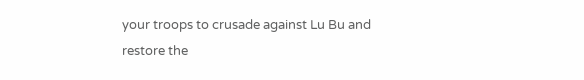your troops to crusade against Lu Bu and restore the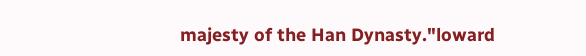majesty of the Han Dynasty."loward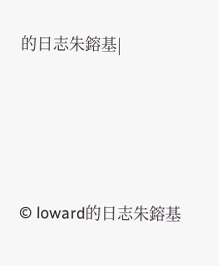的日志朱鎔基|




© loward的日志朱鎔基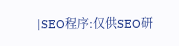|SEO程序:仅供SEO研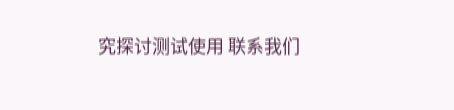究探讨测试使用 联系我们